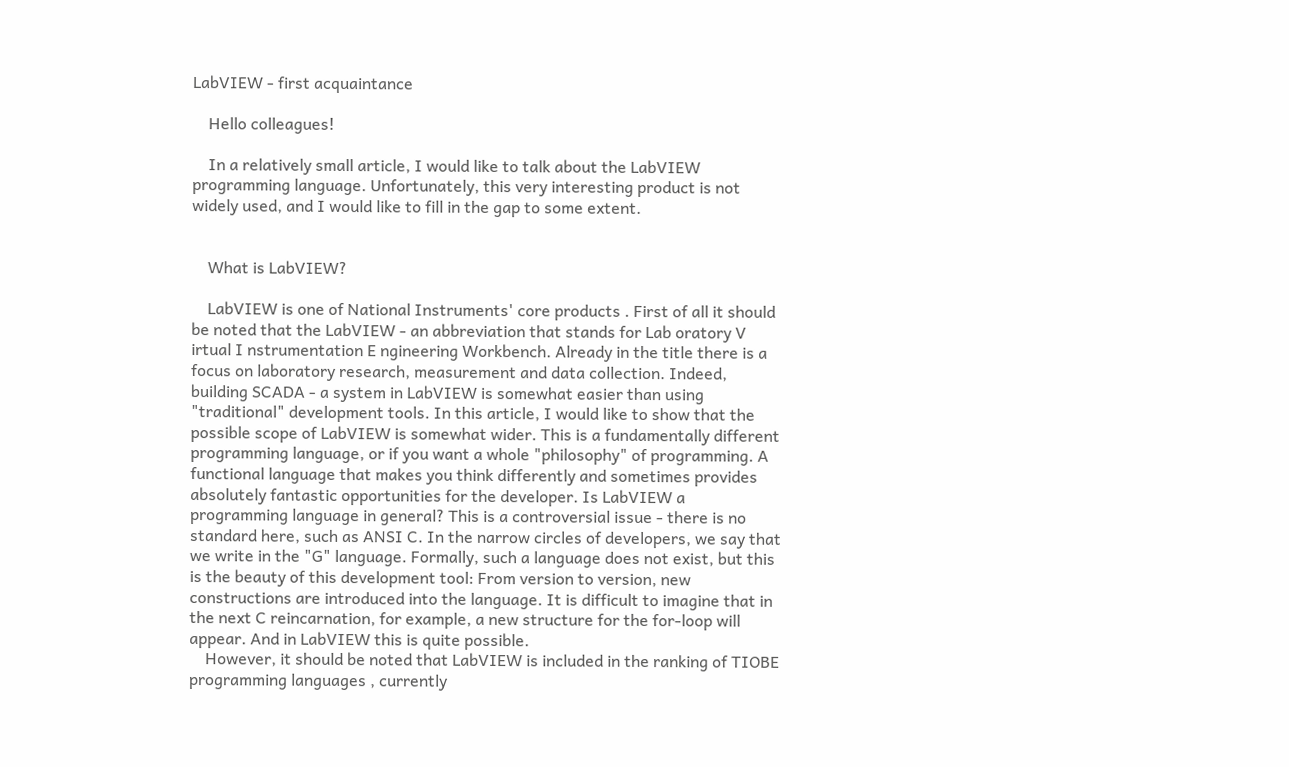LabVIEW - first acquaintance

    Hello colleagues!

    In a relatively small article, I would like to talk about the LabVIEW programming language. Unfortunately, this very interesting product is not widely used, and I would like to fill in the gap to some extent.


    What is LabVIEW?

    LabVIEW is one of National Instruments' core products . First of all it should be noted that the LabVIEW - an abbreviation that stands for Lab oratory V irtual I nstrumentation E ngineering Workbench. Already in the title there is a focus on laboratory research, measurement and data collection. Indeed, building SCADA - a system in LabVIEW is somewhat easier than using "traditional" development tools. In this article, I would like to show that the possible scope of LabVIEW is somewhat wider. This is a fundamentally different programming language, or if you want a whole "philosophy" of programming. A functional language that makes you think differently and sometimes provides absolutely fantastic opportunities for the developer. Is LabVIEW a programming language in general? This is a controversial issue - there is no standard here, such as ANSI C. In the narrow circles of developers, we say that we write in the "G" language. Formally, such a language does not exist, but this is the beauty of this development tool: From version to version, new constructions are introduced into the language. It is difficult to imagine that in the next C reincarnation, for example, a new structure for the for-loop will appear. And in LabVIEW this is quite possible.
    However, it should be noted that LabVIEW is included in the ranking of TIOBE programming languages , currently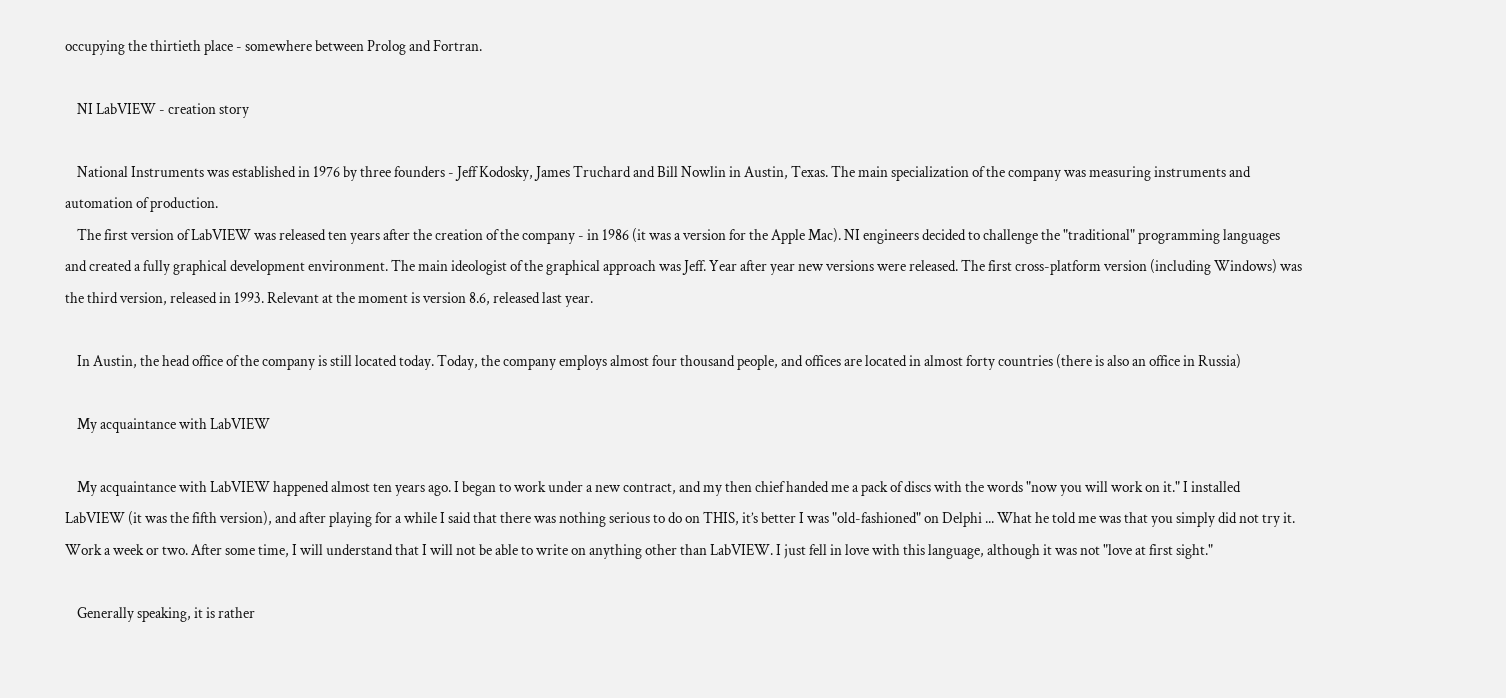occupying the thirtieth place - somewhere between Prolog and Fortran.

    NI LabVIEW - creation story

    National Instruments was established in 1976 by three founders - Jeff Kodosky, James Truchard and Bill Nowlin in Austin, Texas. The main specialization of the company was measuring instruments and automation of production.
    The first version of LabVIEW was released ten years after the creation of the company - in 1986 (it was a version for the Apple Mac). NI engineers decided to challenge the "traditional" programming languages and created a fully graphical development environment. The main ideologist of the graphical approach was Jeff. Year after year new versions were released. The first cross-platform version (including Windows) was the third version, released in 1993. Relevant at the moment is version 8.6, released last year.

    In Austin, the head office of the company is still located today. Today, the company employs almost four thousand people, and offices are located in almost forty countries (there is also an office in Russia)

    My acquaintance with LabVIEW

    My acquaintance with LabVIEW happened almost ten years ago. I began to work under a new contract, and my then chief handed me a pack of discs with the words "now you will work on it." I installed LabVIEW (it was the fifth version), and after playing for a while I said that there was nothing serious to do on THIS, it’s better I was "old-fashioned" on Delphi ... What he told me was that you simply did not try it. Work a week or two. After some time, I will understand that I will not be able to write on anything other than LabVIEW. I just fell in love with this language, although it was not "love at first sight."

    Generally speaking, it is rather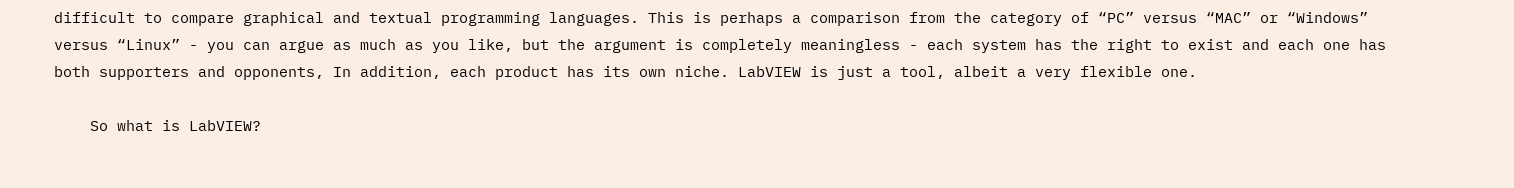difficult to compare graphical and textual programming languages. This is perhaps a comparison from the category of “PC” versus “MAC” or “Windows” versus “Linux” - you can argue as much as you like, but the argument is completely meaningless - each system has the right to exist and each one has both supporters and opponents, In addition, each product has its own niche. LabVIEW is just a tool, albeit a very flexible one.

    So what is LabVIEW?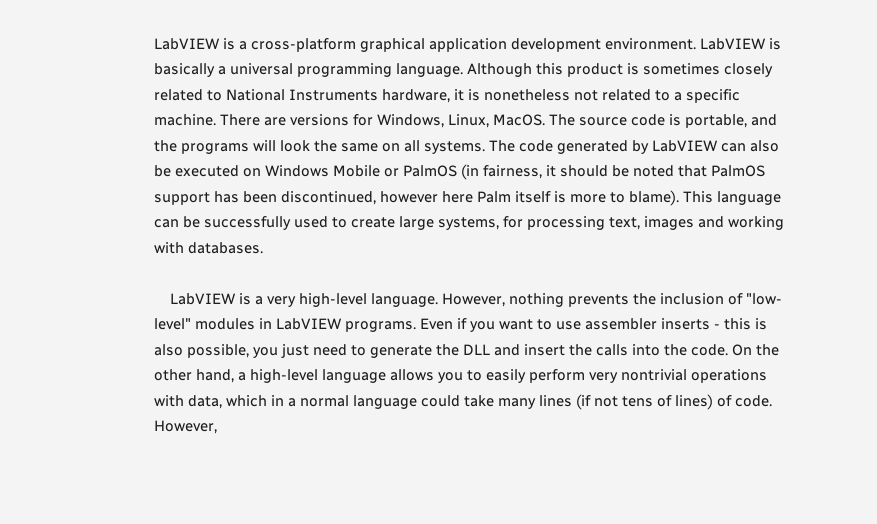LabVIEW is a cross-platform graphical application development environment. LabVIEW is basically a universal programming language. Although this product is sometimes closely related to National Instruments hardware, it is nonetheless not related to a specific machine. There are versions for Windows, Linux, MacOS. The source code is portable, and the programs will look the same on all systems. The code generated by LabVIEW can also be executed on Windows Mobile or PalmOS (in fairness, it should be noted that PalmOS support has been discontinued, however here Palm itself is more to blame). This language can be successfully used to create large systems, for processing text, images and working with databases.

    LabVIEW is a very high-level language. However, nothing prevents the inclusion of "low-level" modules in LabVIEW programs. Even if you want to use assembler inserts - this is also possible, you just need to generate the DLL and insert the calls into the code. On the other hand, a high-level language allows you to easily perform very nontrivial operations with data, which in a normal language could take many lines (if not tens of lines) of code. However,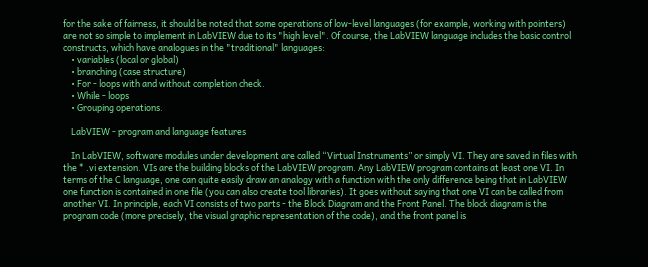for the sake of fairness, it should be noted that some operations of low-level languages (for example, working with pointers) are not so simple to implement in LabVIEW due to its "high level". Of course, the LabVIEW language includes the basic control constructs, which have analogues in the "traditional" languages:
    • variables (local or global)
    • branching (case structure)
    • For - loops with and without completion check.
    • While - loops
    • Grouping operations.

    LabVIEW - program and language features

    In LabVIEW, software modules under development are called “Virtual Instruments” or simply VI. They are saved in files with the * .vi extension. VIs are the building blocks of the LabVIEW program. Any LabVIEW program contains at least one VI. In terms of the C language, one can quite easily draw an analogy with a function with the only difference being that in LabVIEW one function is contained in one file (you can also create tool libraries). It goes without saying that one VI can be called from another VI. In principle, each VI consists of two parts - the Block Diagram and the Front Panel. The block diagram is the program code (more precisely, the visual graphic representation of the code), and the front panel is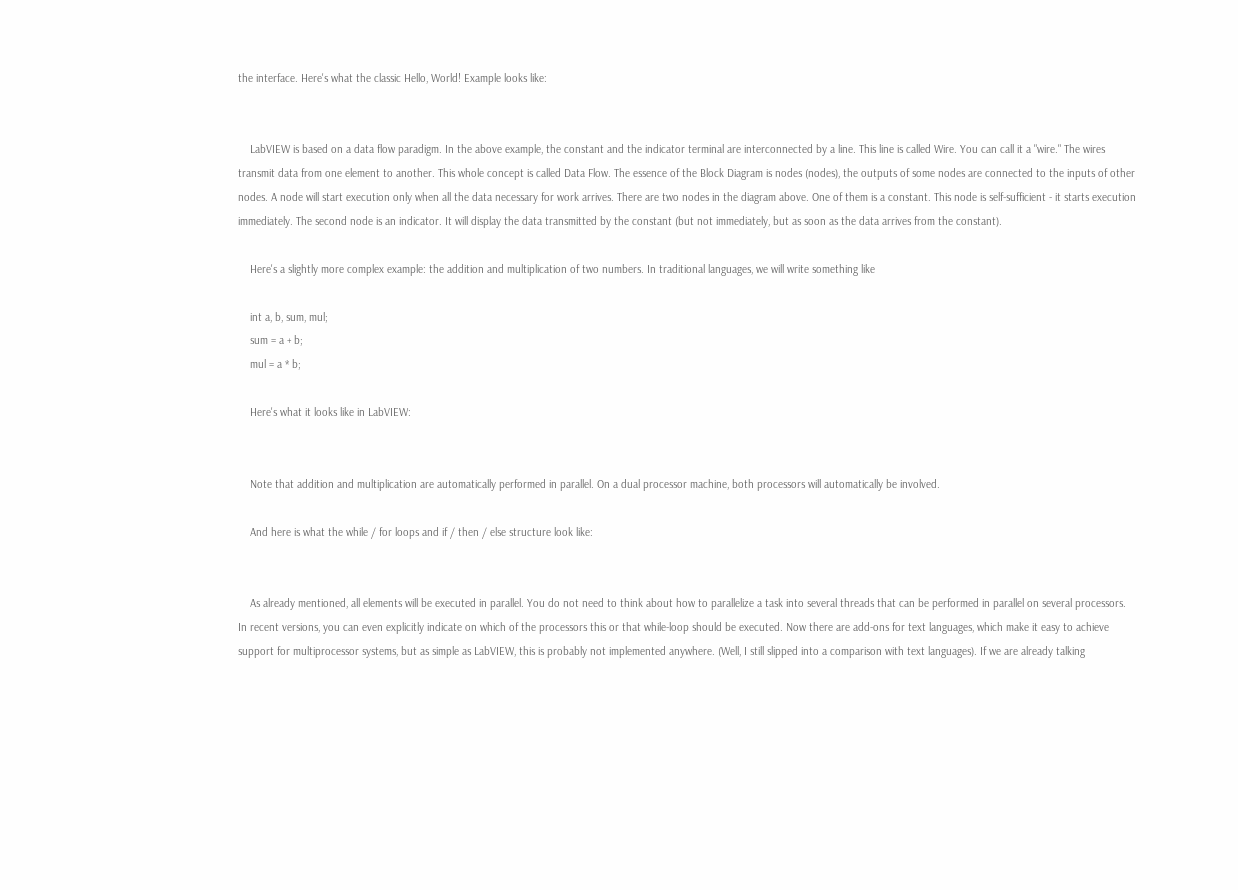the interface. Here's what the classic Hello, World! Example looks like:


    LabVIEW is based on a data flow paradigm. In the above example, the constant and the indicator terminal are interconnected by a line. This line is called Wire. You can call it a "wire." The wires transmit data from one element to another. This whole concept is called Data Flow. The essence of the Block Diagram is nodes (nodes), the outputs of some nodes are connected to the inputs of other nodes. A node will start execution only when all the data necessary for work arrives. There are two nodes in the diagram above. One of them is a constant. This node is self-sufficient - it starts execution immediately. The second node is an indicator. It will display the data transmitted by the constant (but not immediately, but as soon as the data arrives from the constant).

    Here's a slightly more complex example: the addition and multiplication of two numbers. In traditional languages, we will write something like

    int a, b, sum, mul;
    sum = a + b;
    mul = a * b;

    Here's what it looks like in LabVIEW:


    Note that addition and multiplication are automatically performed in parallel. On a dual processor machine, both processors will automatically be involved.

    And here is what the while / for loops and if / then / else structure look like:


    As already mentioned, all elements will be executed in parallel. You do not need to think about how to parallelize a task into several threads that can be performed in parallel on several processors. In recent versions, you can even explicitly indicate on which of the processors this or that while-loop should be executed. Now there are add-ons for text languages, which make it easy to achieve support for multiprocessor systems, but as simple as LabVIEW, this is probably not implemented anywhere. (Well, I still slipped into a comparison with text languages). If we are already talking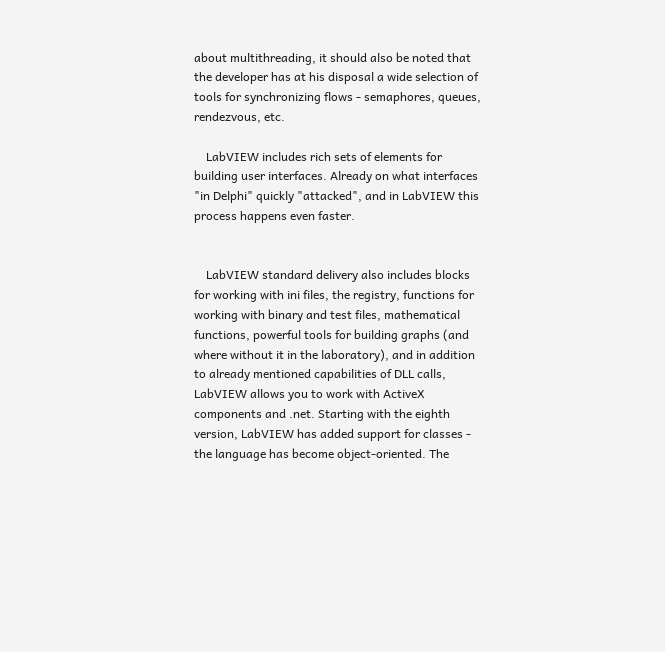about multithreading, it should also be noted that the developer has at his disposal a wide selection of tools for synchronizing flows - semaphores, queues, rendezvous, etc.

    LabVIEW includes rich sets of elements for building user interfaces. Already on what interfaces "in Delphi" quickly "attacked", and in LabVIEW this process happens even faster.


    LabVIEW standard delivery also includes blocks for working with ini files, the registry, functions for working with binary and test files, mathematical functions, powerful tools for building graphs (and where without it in the laboratory), and in addition to already mentioned capabilities of DLL calls, LabVIEW allows you to work with ActiveX components and .net. Starting with the eighth version, LabVIEW has added support for classes - the language has become object-oriented. The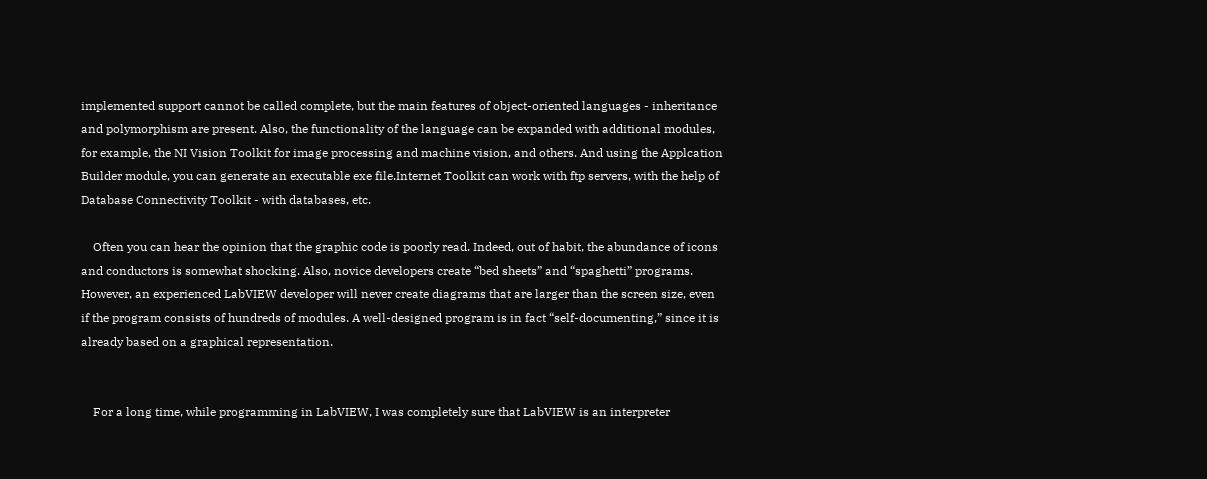implemented support cannot be called complete, but the main features of object-oriented languages - inheritance and polymorphism are present. Also, the functionality of the language can be expanded with additional modules, for example, the NI Vision Toolkit for image processing and machine vision, and others. And using the Applcation Builder module, you can generate an executable exe file.Internet Toolkit can work with ftp servers, with the help of Database Connectivity Toolkit - with databases, etc.

    Often you can hear the opinion that the graphic code is poorly read. Indeed, out of habit, the abundance of icons and conductors is somewhat shocking. Also, novice developers create “bed sheets” and “spaghetti” programs. However, an experienced LabVIEW developer will never create diagrams that are larger than the screen size, even if the program consists of hundreds of modules. A well-designed program is in fact “self-documenting,” since it is already based on a graphical representation.


    For a long time, while programming in LabVIEW, I was completely sure that LabVIEW is an interpreter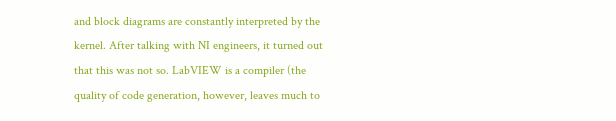and block diagrams are constantly interpreted by the kernel. After talking with NI engineers, it turned out that this was not so. LabVIEW is a compiler (the quality of code generation, however, leaves much to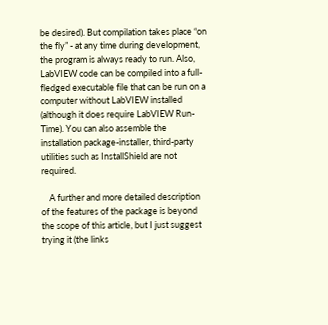be desired). But compilation takes place “on the fly” - at any time during development, the program is always ready to run. Also, LabVIEW code can be compiled into a full-fledged executable file that can be run on a computer without LabVIEW installed (although it does require LabVIEW Run-Time). You can also assemble the installation package-installer, third-party utilities such as InstallShield are not required.

    A further and more detailed description of the features of the package is beyond the scope of this article, but I just suggest trying it (the links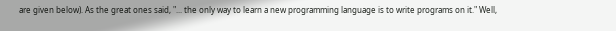are given below). As the great ones said, "... the only way to learn a new programming language is to write programs on it." Well,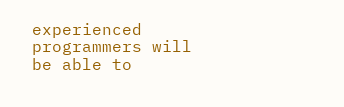experienced programmers will be able to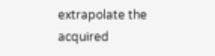extrapolate the acquired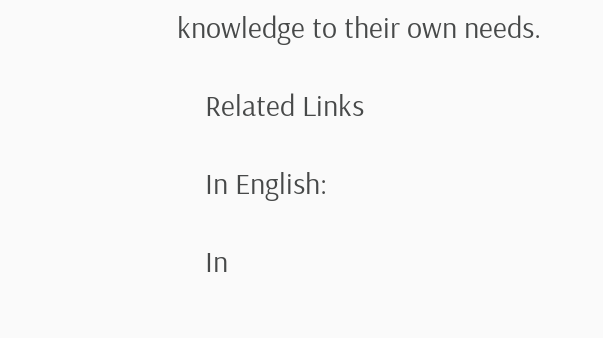knowledge to their own needs.

    Related Links

    In English:

    In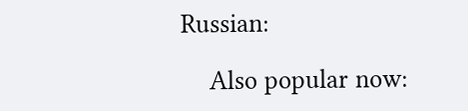Russian:

    Also popular now: